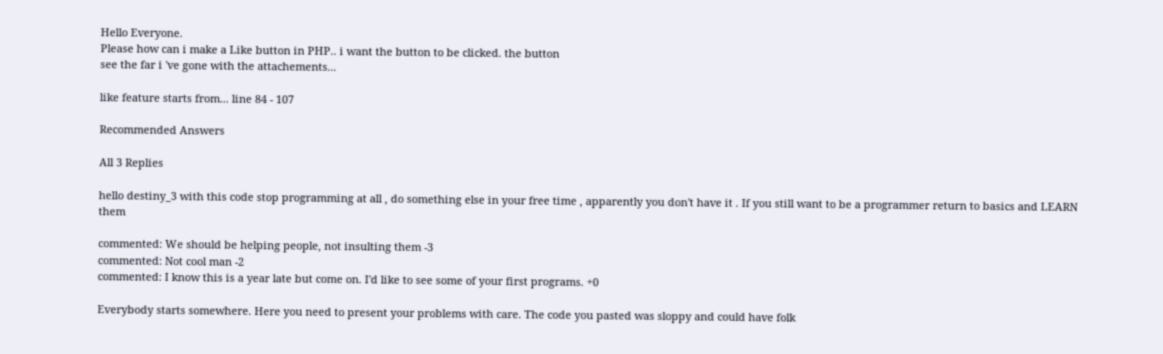Hello Everyone.
Please how can i make a Like button in PHP.. i want the button to be clicked. the button
see the far i 've gone with the attachements...

like feature starts from... line 84 - 107

Recommended Answers

All 3 Replies

hello destiny_3 with this code stop programming at all , do something else in your free time , apparently you don't have it . If you still want to be a programmer return to basics and LEARN them

commented: We should be helping people, not insulting them -3
commented: Not cool man -2
commented: I know this is a year late but come on. I'd like to see some of your first programs. +0

Everybody starts somewhere. Here you need to present your problems with care. The code you pasted was sloppy and could have folk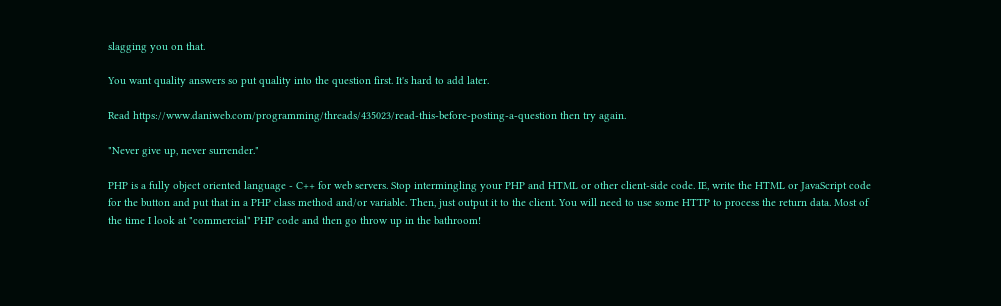slagging you on that.

You want quality answers so put quality into the question first. It's hard to add later.

Read https://www.daniweb.com/programming/threads/435023/read-this-before-posting-a-question then try again.

"Never give up, never surrender."

PHP is a fully object oriented language - C++ for web servers. Stop intermingling your PHP and HTML or other client-side code. IE, write the HTML or JavaScript code for the button and put that in a PHP class method and/or variable. Then, just output it to the client. You will need to use some HTTP to process the return data. Most of the time I look at "commercial" PHP code and then go throw up in the bathroom!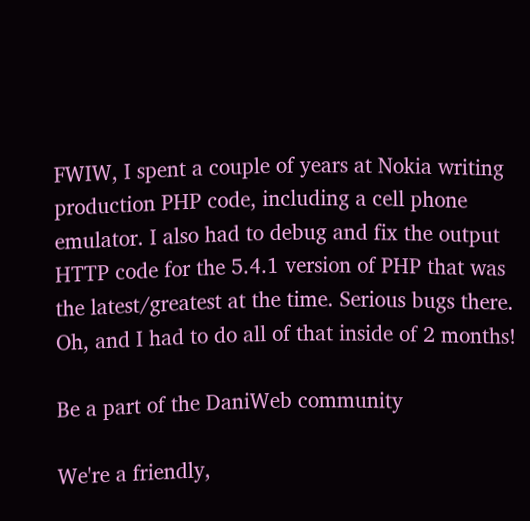FWIW, I spent a couple of years at Nokia writing production PHP code, including a cell phone emulator. I also had to debug and fix the output HTTP code for the 5.4.1 version of PHP that was the latest/greatest at the time. Serious bugs there. Oh, and I had to do all of that inside of 2 months!

Be a part of the DaniWeb community

We're a friendly,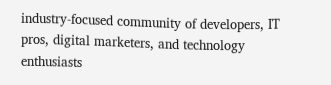industry-focused community of developers, IT pros, digital marketers, and technology enthusiasts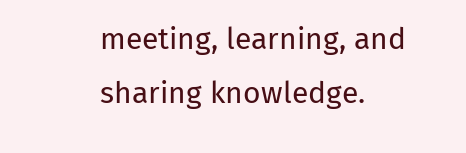meeting, learning, and sharing knowledge.